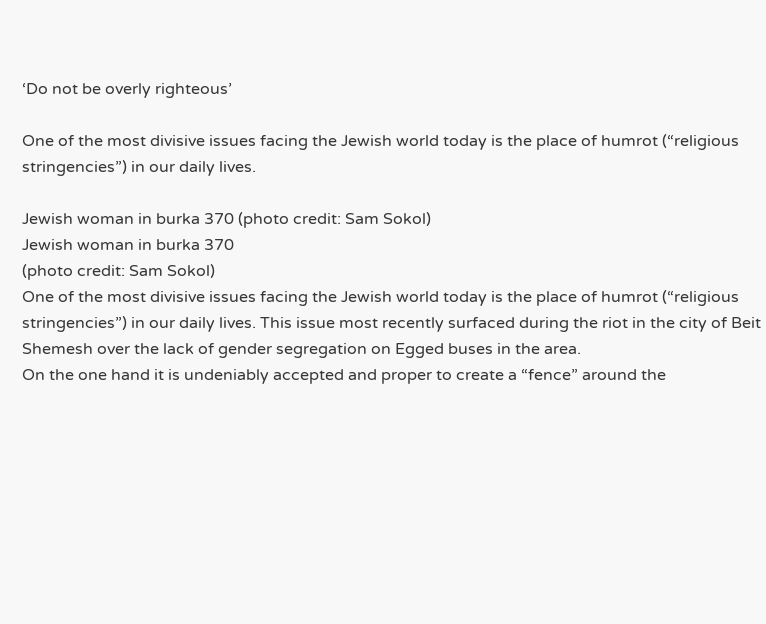‘Do not be overly righteous’

One of the most divisive issues facing the Jewish world today is the place of humrot (“religious stringencies”) in our daily lives.

Jewish woman in burka 370 (photo credit: Sam Sokol)
Jewish woman in burka 370
(photo credit: Sam Sokol)
One of the most divisive issues facing the Jewish world today is the place of humrot (“religious stringencies”) in our daily lives. This issue most recently surfaced during the riot in the city of Beit Shemesh over the lack of gender segregation on Egged buses in the area.
On the one hand it is undeniably accepted and proper to create a “fence” around the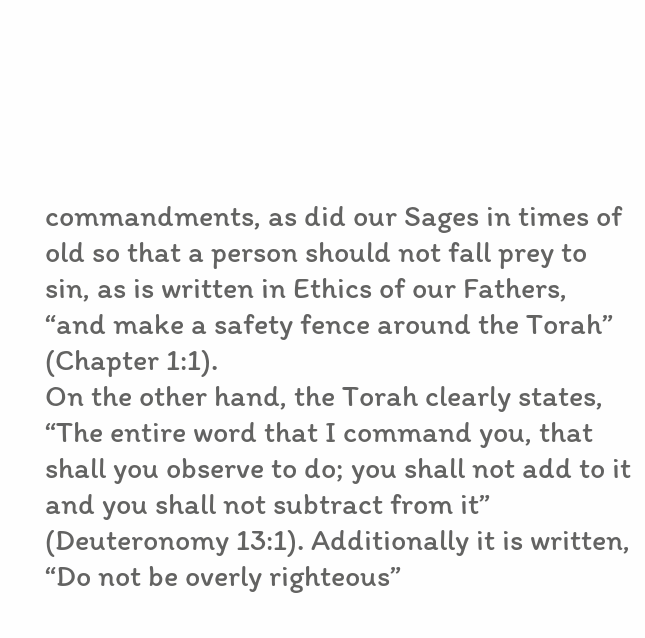commandments, as did our Sages in times of old so that a person should not fall prey to sin, as is written in Ethics of our Fathers, “and make a safety fence around the Torah” (Chapter 1:1).
On the other hand, the Torah clearly states, “The entire word that I command you, that shall you observe to do; you shall not add to it and you shall not subtract from it” (Deuteronomy 13:1). Additionally it is written, “Do not be overly righteous”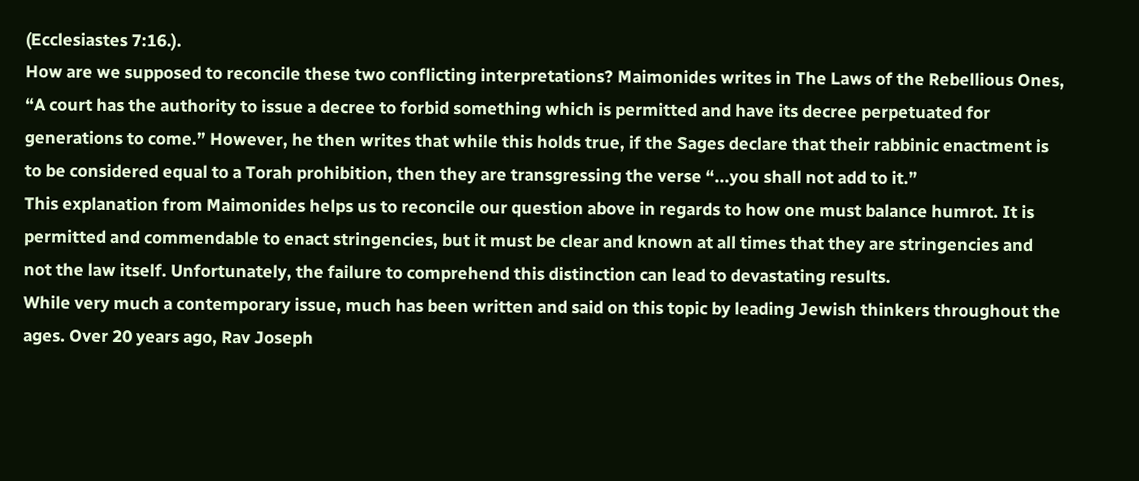(Ecclesiastes 7:16.).
How are we supposed to reconcile these two conflicting interpretations? Maimonides writes in The Laws of the Rebellious Ones, “A court has the authority to issue a decree to forbid something which is permitted and have its decree perpetuated for generations to come.” However, he then writes that while this holds true, if the Sages declare that their rabbinic enactment is to be considered equal to a Torah prohibition, then they are transgressing the verse “...you shall not add to it.”
This explanation from Maimonides helps us to reconcile our question above in regards to how one must balance humrot. It is permitted and commendable to enact stringencies, but it must be clear and known at all times that they are stringencies and not the law itself. Unfortunately, the failure to comprehend this distinction can lead to devastating results.
While very much a contemporary issue, much has been written and said on this topic by leading Jewish thinkers throughout the ages. Over 20 years ago, Rav Joseph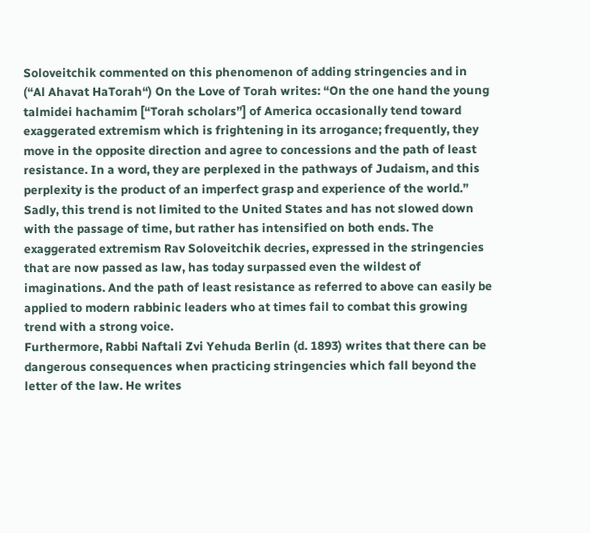Soloveitchik commented on this phenomenon of adding stringencies and in (“Al Ahavat HaTorah“) On the Love of Torah writes: “On the one hand the young talmidei hachamim [“Torah scholars”] of America occasionally tend toward exaggerated extremism which is frightening in its arrogance; frequently, they move in the opposite direction and agree to concessions and the path of least resistance. In a word, they are perplexed in the pathways of Judaism, and this perplexity is the product of an imperfect grasp and experience of the world.”
Sadly, this trend is not limited to the United States and has not slowed down with the passage of time, but rather has intensified on both ends. The exaggerated extremism Rav Soloveitchik decries, expressed in the stringencies that are now passed as law, has today surpassed even the wildest of imaginations. And the path of least resistance as referred to above can easily be applied to modern rabbinic leaders who at times fail to combat this growing trend with a strong voice.
Furthermore, Rabbi Naftali Zvi Yehuda Berlin (d. 1893) writes that there can be dangerous consequences when practicing stringencies which fall beyond the letter of the law. He writes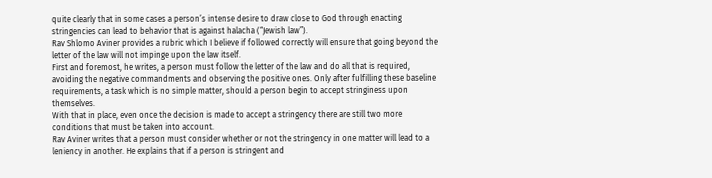quite clearly that in some cases a person’s intense desire to draw close to God through enacting stringencies can lead to behavior that is against halacha (“Jewish law”).
Rav Shlomo Aviner provides a rubric which I believe if followed correctly will ensure that going beyond the letter of the law will not impinge upon the law itself.
First and foremost, he writes, a person must follow the letter of the law and do all that is required, avoiding the negative commandments and observing the positive ones. Only after fulfilling these baseline requirements, a task which is no simple matter, should a person begin to accept stringiness upon themselves.
With that in place, even once the decision is made to accept a stringency there are still two more conditions that must be taken into account.
Rav Aviner writes that a person must consider whether or not the stringency in one matter will lead to a leniency in another. He explains that if a person is stringent and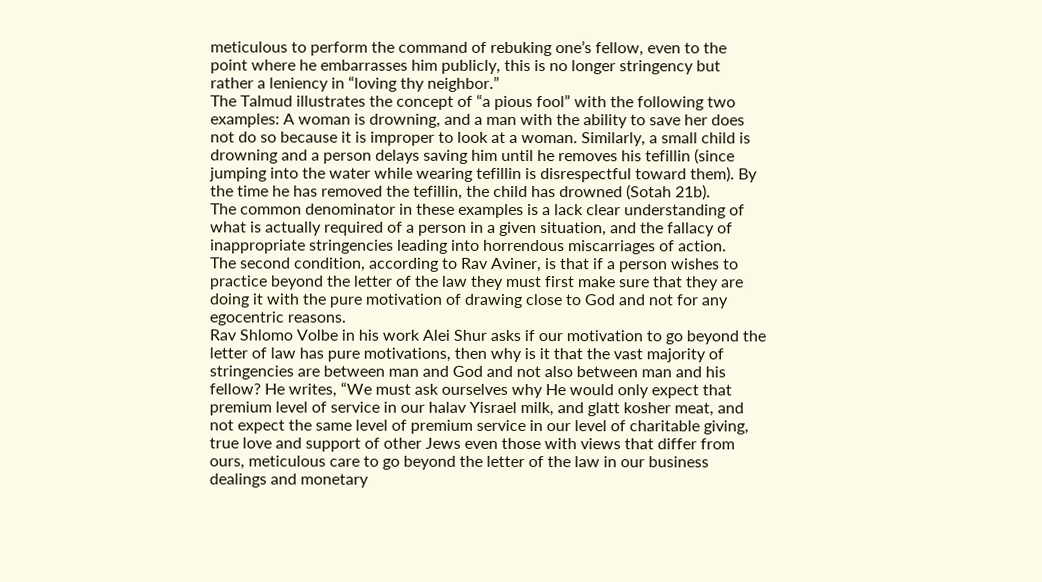meticulous to perform the command of rebuking one’s fellow, even to the point where he embarrasses him publicly, this is no longer stringency but rather a leniency in “loving thy neighbor.”
The Talmud illustrates the concept of “a pious fool” with the following two examples: A woman is drowning, and a man with the ability to save her does not do so because it is improper to look at a woman. Similarly, a small child is drowning and a person delays saving him until he removes his tefillin (since jumping into the water while wearing tefillin is disrespectful toward them). By the time he has removed the tefillin, the child has drowned (Sotah 21b).
The common denominator in these examples is a lack clear understanding of what is actually required of a person in a given situation, and the fallacy of inappropriate stringencies leading into horrendous miscarriages of action.
The second condition, according to Rav Aviner, is that if a person wishes to practice beyond the letter of the law they must first make sure that they are doing it with the pure motivation of drawing close to God and not for any egocentric reasons.
Rav Shlomo Volbe in his work Alei Shur asks if our motivation to go beyond the letter of law has pure motivations, then why is it that the vast majority of stringencies are between man and God and not also between man and his fellow? He writes, “We must ask ourselves why He would only expect that premium level of service in our halav Yisrael milk, and glatt kosher meat, and not expect the same level of premium service in our level of charitable giving, true love and support of other Jews even those with views that differ from ours, meticulous care to go beyond the letter of the law in our business dealings and monetary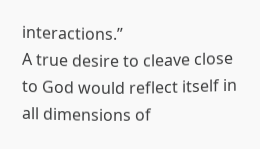interactions.”
A true desire to cleave close to God would reflect itself in all dimensions of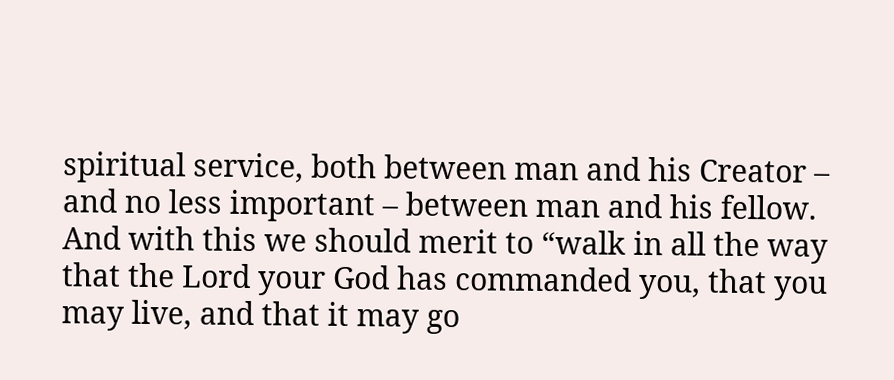spiritual service, both between man and his Creator – and no less important – between man and his fellow.
And with this we should merit to “walk in all the way that the Lord your God has commanded you, that you may live, and that it may go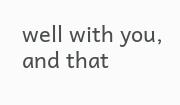well with you, and that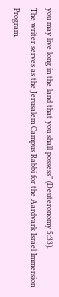you may live long in the land that you shall possess” (Deuteronomy 5:33).
The writer serves as the Jerusalem Campus Rabbi for the Aardvark Israel Immersion Program.